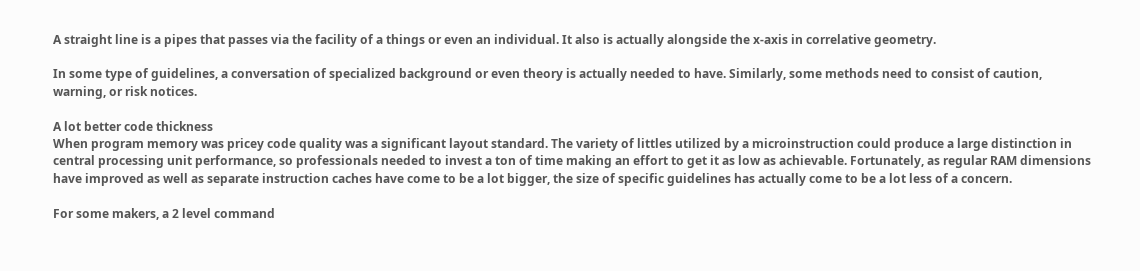A straight line is a pipes that passes via the facility of a things or even an individual. It also is actually alongside the x-axis in correlative geometry.

In some type of guidelines, a conversation of specialized background or even theory is actually needed to have. Similarly, some methods need to consist of caution, warning, or risk notices.

A lot better code thickness
When program memory was pricey code quality was a significant layout standard. The variety of littles utilized by a microinstruction could produce a large distinction in central processing unit performance, so professionals needed to invest a ton of time making an effort to get it as low as achievable. Fortunately, as regular RAM dimensions have improved as well as separate instruction caches have come to be a lot bigger, the size of specific guidelines has actually come to be a lot less of a concern.

For some makers, a 2 level command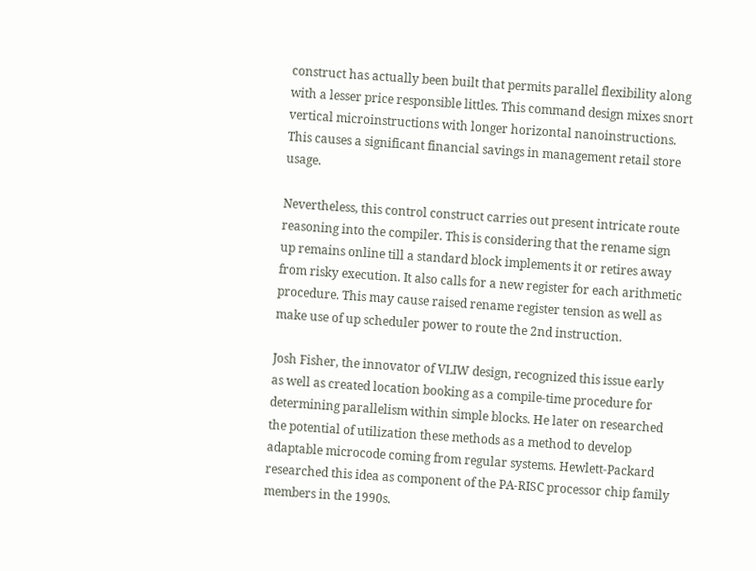construct has actually been built that permits parallel flexibility along with a lesser price responsible littles. This command design mixes snort vertical microinstructions with longer horizontal nanoinstructions. This causes a significant financial savings in management retail store usage.

Nevertheless, this control construct carries out present intricate route reasoning into the compiler. This is considering that the rename sign up remains online till a standard block implements it or retires away from risky execution. It also calls for a new register for each arithmetic procedure. This may cause raised rename register tension as well as make use of up scheduler power to route the 2nd instruction.

Josh Fisher, the innovator of VLIW design, recognized this issue early as well as created location booking as a compile-time procedure for determining parallelism within simple blocks. He later on researched the potential of utilization these methods as a method to develop adaptable microcode coming from regular systems. Hewlett-Packard researched this idea as component of the PA-RISC processor chip family members in the 1990s.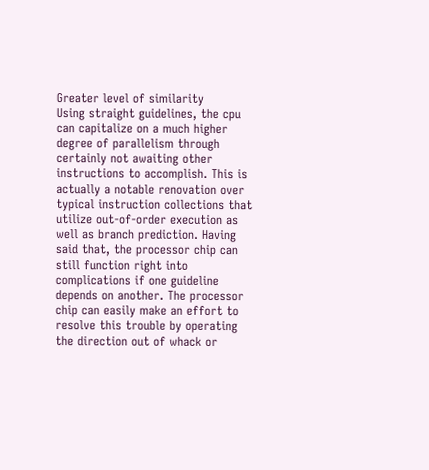Greater level of similarity
Using straight guidelines, the cpu can capitalize on a much higher degree of parallelism through certainly not awaiting other instructions to accomplish. This is actually a notable renovation over typical instruction collections that utilize out-of-order execution as well as branch prediction. Having said that, the processor chip can still function right into complications if one guideline depends on another. The processor chip can easily make an effort to resolve this trouble by operating the direction out of whack or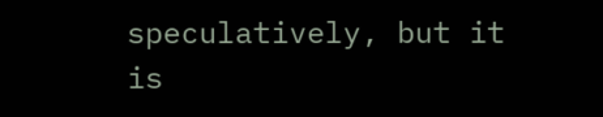speculatively, but it is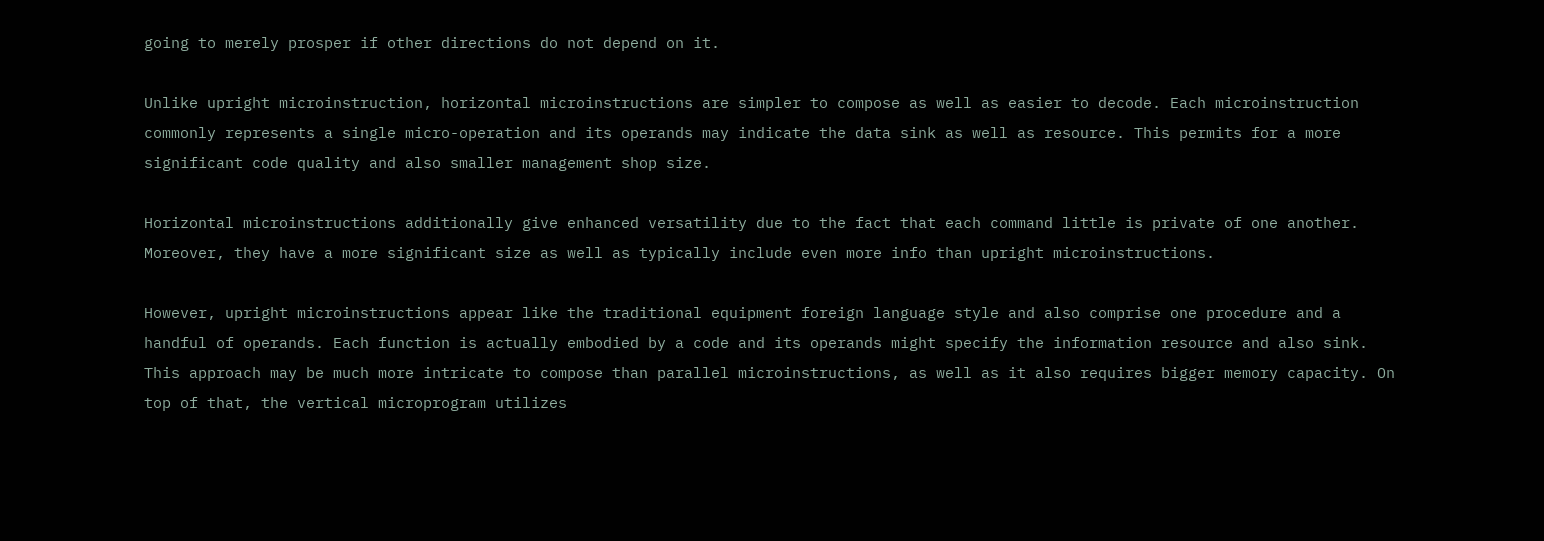going to merely prosper if other directions do not depend on it.

Unlike upright microinstruction, horizontal microinstructions are simpler to compose as well as easier to decode. Each microinstruction commonly represents a single micro-operation and its operands may indicate the data sink as well as resource. This permits for a more significant code quality and also smaller management shop size.

Horizontal microinstructions additionally give enhanced versatility due to the fact that each command little is private of one another. Moreover, they have a more significant size as well as typically include even more info than upright microinstructions.

However, upright microinstructions appear like the traditional equipment foreign language style and also comprise one procedure and a handful of operands. Each function is actually embodied by a code and its operands might specify the information resource and also sink. This approach may be much more intricate to compose than parallel microinstructions, as well as it also requires bigger memory capacity. On top of that, the vertical microprogram utilizes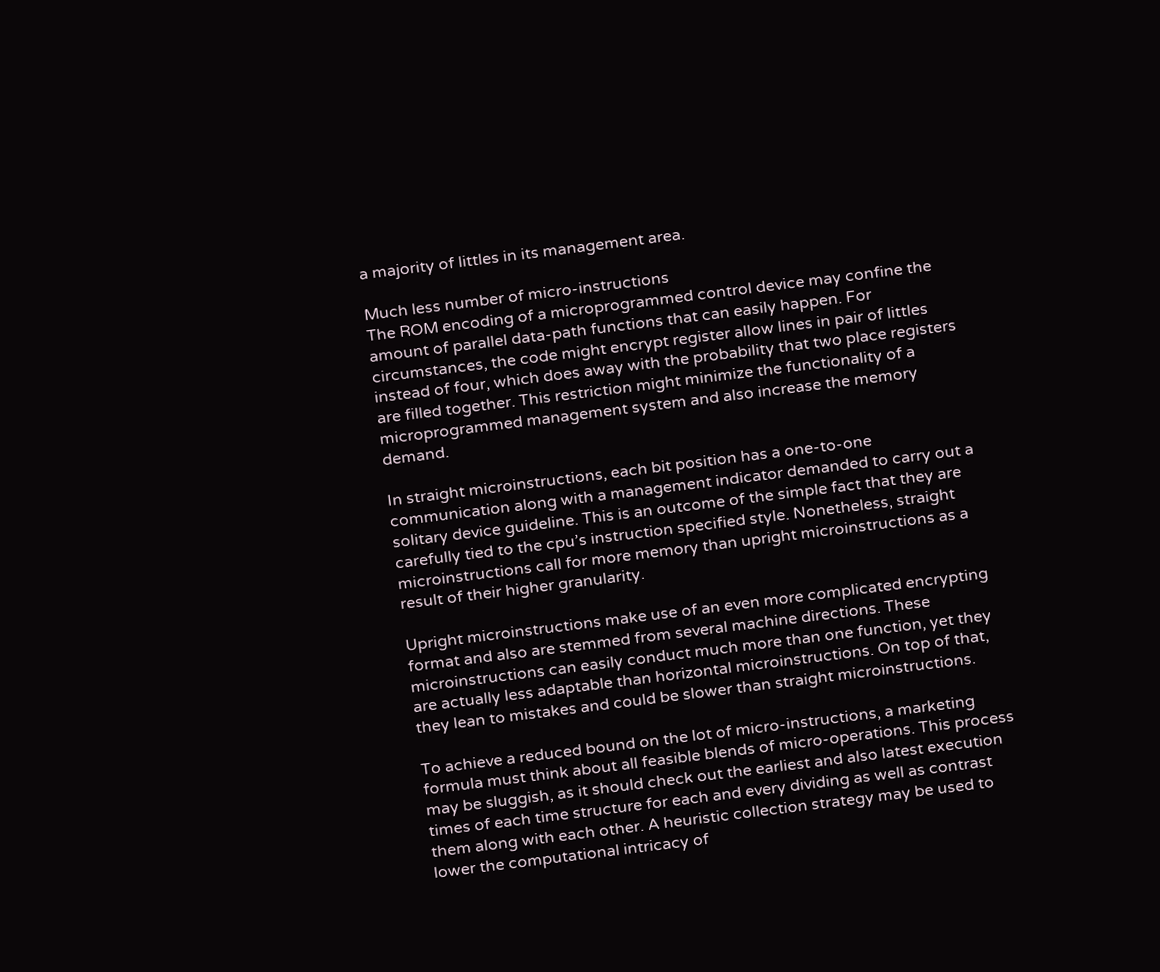a majority of littles in its management area.

Much less number of micro-instructions
The ROM encoding of a microprogrammed control device may confine the amount of parallel data-path functions that can easily happen. For circumstances, the code might encrypt register allow lines in pair of littles instead of four, which does away with the probability that two place registers are filled together. This restriction might minimize the functionality of a microprogrammed management system and also increase the memory demand.

In straight microinstructions, each bit position has a one-to-one communication along with a management indicator demanded to carry out a solitary device guideline. This is an outcome of the simple fact that they are carefully tied to the cpu’s instruction specified style. Nonetheless, straight microinstructions call for more memory than upright microinstructions as a result of their higher granularity.

Upright microinstructions make use of an even more complicated encrypting format and also are stemmed from several machine directions. These microinstructions can easily conduct much more than one function, yet they are actually less adaptable than horizontal microinstructions. On top of that, they lean to mistakes and could be slower than straight microinstructions.

To achieve a reduced bound on the lot of micro-instructions, a marketing formula must think about all feasible blends of micro-operations. This process may be sluggish, as it should check out the earliest and also latest execution times of each time structure for each and every dividing as well as contrast them along with each other. A heuristic collection strategy may be used to lower the computational intricacy of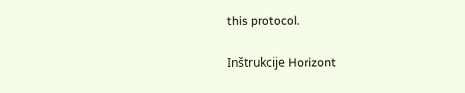this protocol.

Inštrukcije Horizont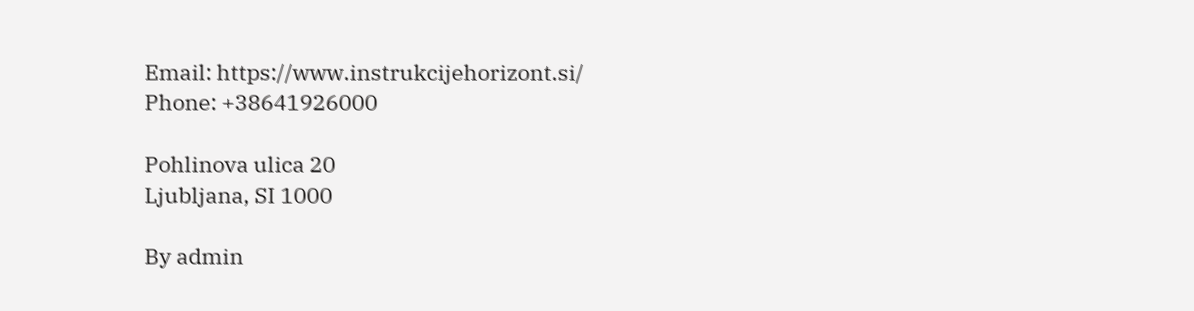Email: https://www.instrukcijehorizont.si/
Phone: +38641926000

Pohlinova ulica 20
Ljubljana, SI 1000

By admin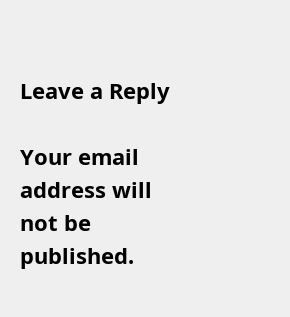Leave a Reply

Your email address will not be published.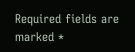Required fields are marked *